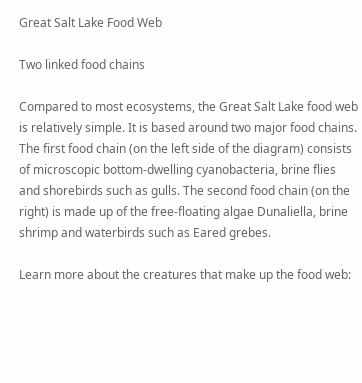Great Salt Lake Food Web

Two linked food chains

Compared to most ecosystems, the Great Salt Lake food web is relatively simple. It is based around two major food chains. The first food chain (on the left side of the diagram) consists of microscopic bottom-dwelling cyanobacteria, brine flies and shorebirds such as gulls. The second food chain (on the right) is made up of the free-floating algae Dunaliella, brine shrimp and waterbirds such as Eared grebes.

Learn more about the creatures that make up the food web: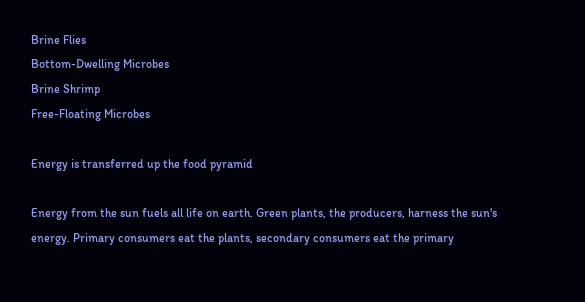Brine Flies
Bottom-Dwelling Microbes
Brine Shrimp
Free-Floating Microbes

Energy is transferred up the food pyramid

Energy from the sun fuels all life on earth. Green plants, the producers, harness the sun's energy. Primary consumers eat the plants, secondary consumers eat the primary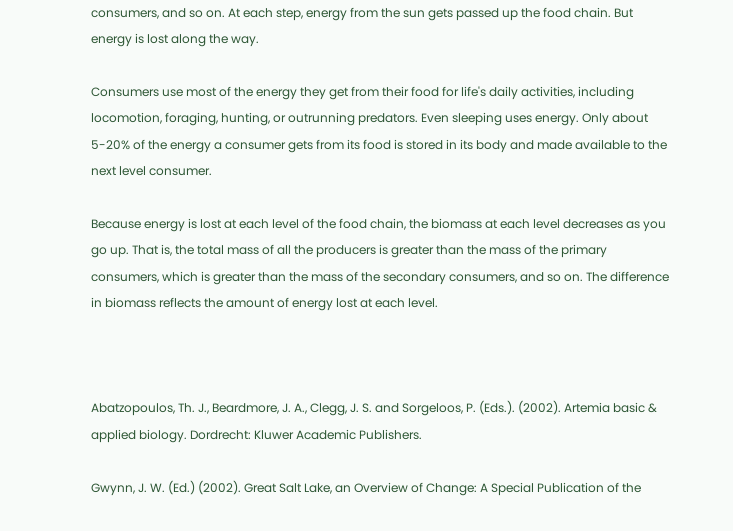consumers, and so on. At each step, energy from the sun gets passed up the food chain. But energy is lost along the way.

Consumers use most of the energy they get from their food for life's daily activities, including locomotion, foraging, hunting, or outrunning predators. Even sleeping uses energy. Only about 5-20% of the energy a consumer gets from its food is stored in its body and made available to the next level consumer.

Because energy is lost at each level of the food chain, the biomass at each level decreases as you go up. That is, the total mass of all the producers is greater than the mass of the primary consumers, which is greater than the mass of the secondary consumers, and so on. The difference in biomass reflects the amount of energy lost at each level.



Abatzopoulos, Th. J., Beardmore, J. A., Clegg, J. S. and Sorgeloos, P. (Eds.). (2002). Artemia basic & applied biology. Dordrecht: Kluwer Academic Publishers.

Gwynn, J. W. (Ed.) (2002). Great Salt Lake, an Overview of Change: A Special Publication of the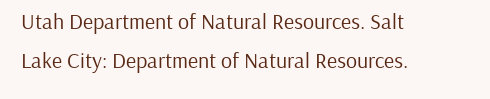Utah Department of Natural Resources. Salt Lake City: Department of Natural Resources.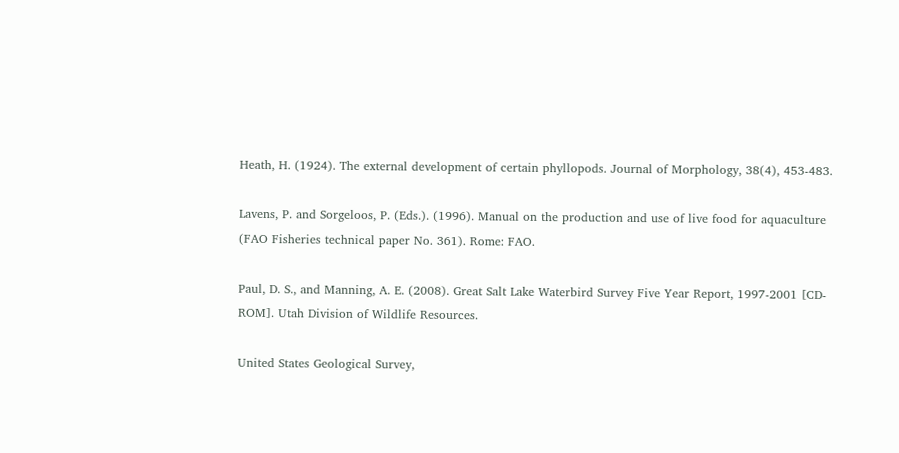Heath, H. (1924). The external development of certain phyllopods. Journal of Morphology, 38(4), 453-483.

Lavens, P. and Sorgeloos, P. (Eds.). (1996). Manual on the production and use of live food for aquaculture (FAO Fisheries technical paper No. 361). Rome: FAO.

Paul, D. S., and Manning, A. E. (2008). Great Salt Lake Waterbird Survey Five Year Report, 1997-2001 [CD-ROM]. Utah Division of Wildlife Resources.

United States Geological Survey,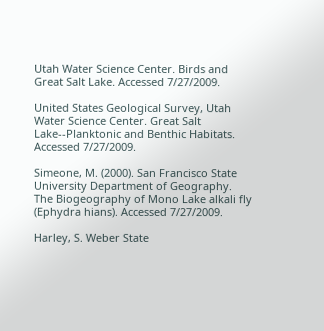Utah Water Science Center. Birds and Great Salt Lake. Accessed 7/27/2009.

United States Geological Survey, Utah Water Science Center. Great Salt Lake--Planktonic and Benthic Habitats. Accessed 7/27/2009.

Simeone, M. (2000). San Francisco State University Department of Geography. The Biogeography of Mono Lake alkali fly (Ephydra hians). Accessed 7/27/2009.

Harley, S. Weber State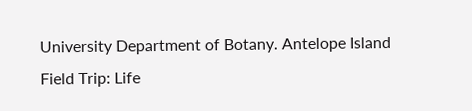University Department of Botany. Antelope Island Field Trip: Life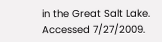in the Great Salt Lake. Accessed 7/27/2009.